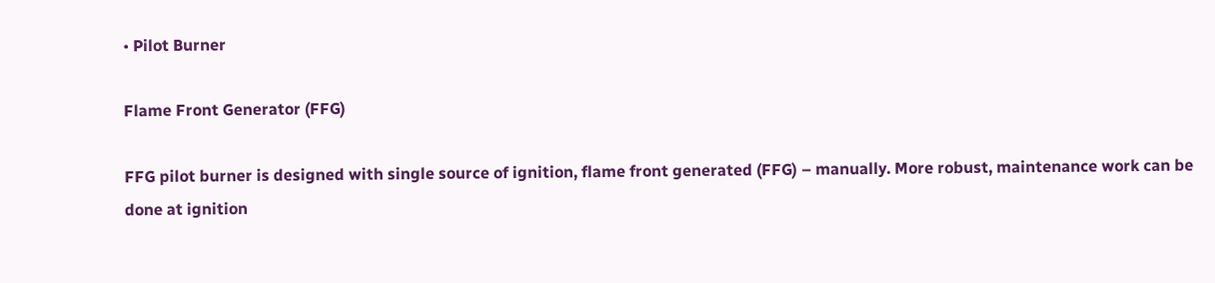• Pilot Burner

Flame Front Generator (FFG)

FFG pilot burner is designed with single source of ignition, flame front generated (FFG) – manually. More robust, maintenance work can be done at ignition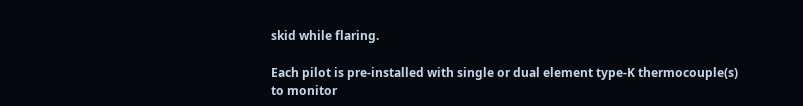skid while flaring.

Each pilot is pre-installed with single or dual element type-K thermocouple(s) to monitor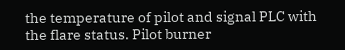the temperature of pilot and signal PLC with the flare status. Pilot burner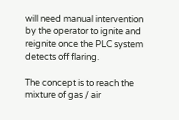will need manual intervention by the operator to ignite and reignite once the PLC system detects off flaring.

The concept is to reach the mixture of gas / air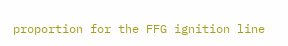proportion for the FFG ignition line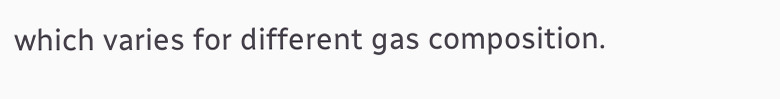which varies for different gas composition.